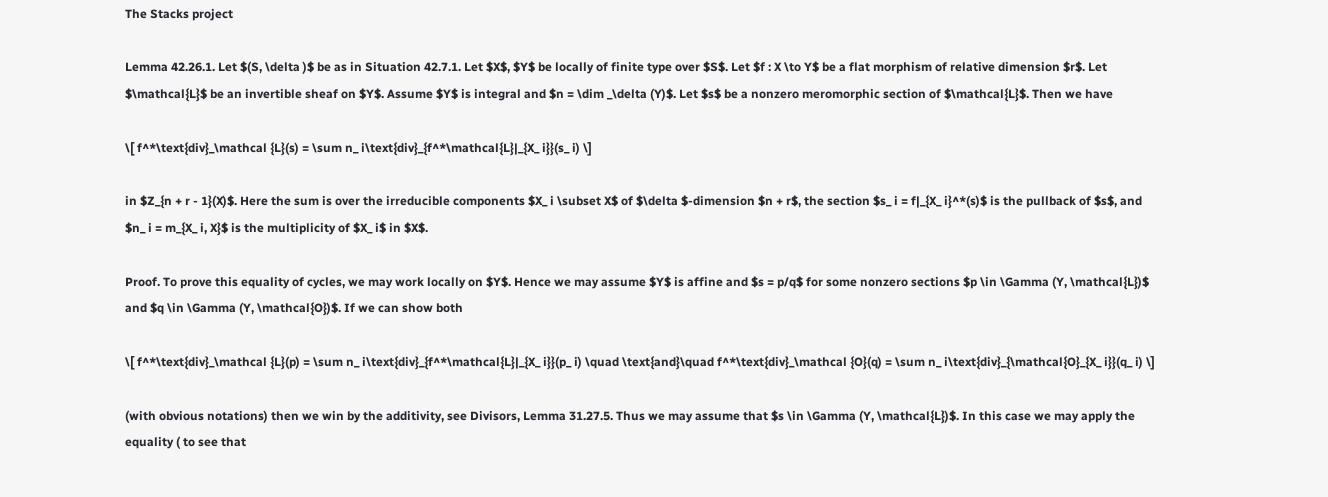The Stacks project

Lemma 42.26.1. Let $(S, \delta )$ be as in Situation 42.7.1. Let $X$, $Y$ be locally of finite type over $S$. Let $f : X \to Y$ be a flat morphism of relative dimension $r$. Let $\mathcal{L}$ be an invertible sheaf on $Y$. Assume $Y$ is integral and $n = \dim _\delta (Y)$. Let $s$ be a nonzero meromorphic section of $\mathcal{L}$. Then we have

\[ f^*\text{div}_\mathcal {L}(s) = \sum n_ i\text{div}_{f^*\mathcal{L}|_{X_ i}}(s_ i) \]

in $Z_{n + r - 1}(X)$. Here the sum is over the irreducible components $X_ i \subset X$ of $\delta $-dimension $n + r$, the section $s_ i = f|_{X_ i}^*(s)$ is the pullback of $s$, and $n_ i = m_{X_ i, X}$ is the multiplicity of $X_ i$ in $X$.

Proof. To prove this equality of cycles, we may work locally on $Y$. Hence we may assume $Y$ is affine and $s = p/q$ for some nonzero sections $p \in \Gamma (Y, \mathcal{L})$ and $q \in \Gamma (Y, \mathcal{O})$. If we can show both

\[ f^*\text{div}_\mathcal {L}(p) = \sum n_ i\text{div}_{f^*\mathcal{L}|_{X_ i}}(p_ i) \quad \text{and}\quad f^*\text{div}_\mathcal {O}(q) = \sum n_ i\text{div}_{\mathcal{O}_{X_ i}}(q_ i) \]

(with obvious notations) then we win by the additivity, see Divisors, Lemma 31.27.5. Thus we may assume that $s \in \Gamma (Y, \mathcal{L})$. In this case we may apply the equality ( to see that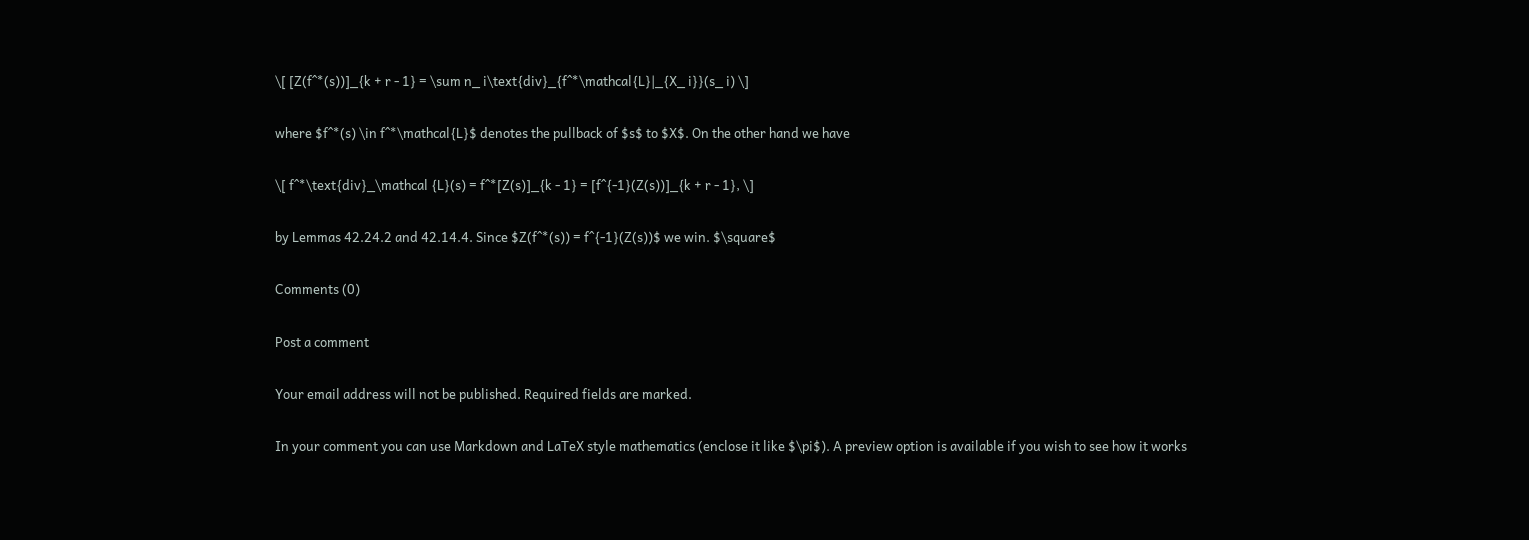\[ [Z(f^*(s))]_{k + r - 1} = \sum n_ i\text{div}_{f^*\mathcal{L}|_{X_ i}}(s_ i) \]

where $f^*(s) \in f^*\mathcal{L}$ denotes the pullback of $s$ to $X$. On the other hand we have

\[ f^*\text{div}_\mathcal {L}(s) = f^*[Z(s)]_{k - 1} = [f^{-1}(Z(s))]_{k + r - 1}, \]

by Lemmas 42.24.2 and 42.14.4. Since $Z(f^*(s)) = f^{-1}(Z(s))$ we win. $\square$

Comments (0)

Post a comment

Your email address will not be published. Required fields are marked.

In your comment you can use Markdown and LaTeX style mathematics (enclose it like $\pi$). A preview option is available if you wish to see how it works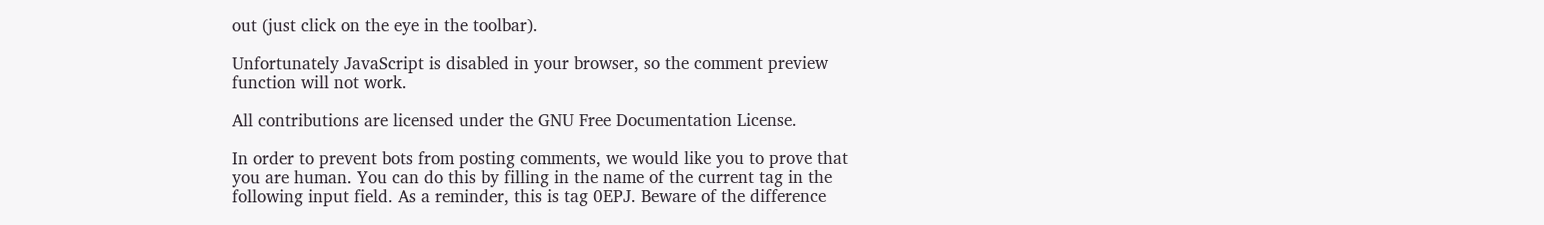out (just click on the eye in the toolbar).

Unfortunately JavaScript is disabled in your browser, so the comment preview function will not work.

All contributions are licensed under the GNU Free Documentation License.

In order to prevent bots from posting comments, we would like you to prove that you are human. You can do this by filling in the name of the current tag in the following input field. As a reminder, this is tag 0EPJ. Beware of the difference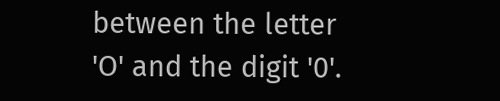between the letter 'O' and the digit '0'.